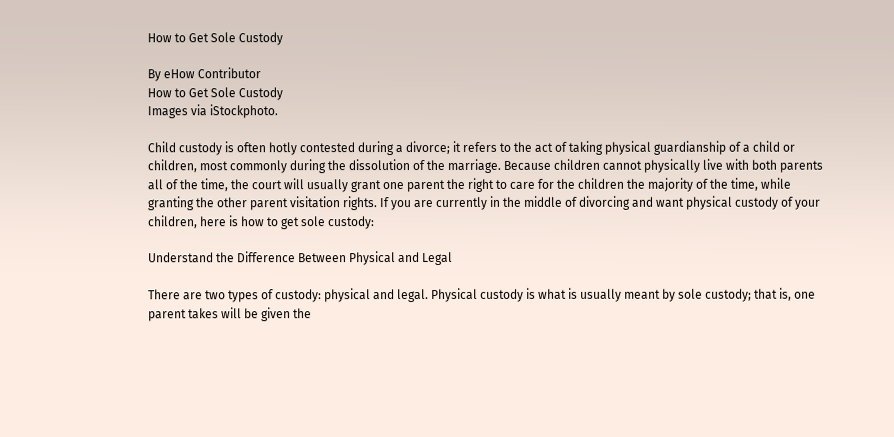How to Get Sole Custody

By eHow Contributor
How to Get Sole Custody
Images via iStockphoto.

Child custody is often hotly contested during a divorce; it refers to the act of taking physical guardianship of a child or children, most commonly during the dissolution of the marriage. Because children cannot physically live with both parents all of the time, the court will usually grant one parent the right to care for the children the majority of the time, while granting the other parent visitation rights. If you are currently in the middle of divorcing and want physical custody of your children, here is how to get sole custody:

Understand the Difference Between Physical and Legal

There are two types of custody: physical and legal. Physical custody is what is usually meant by sole custody; that is, one parent takes will be given the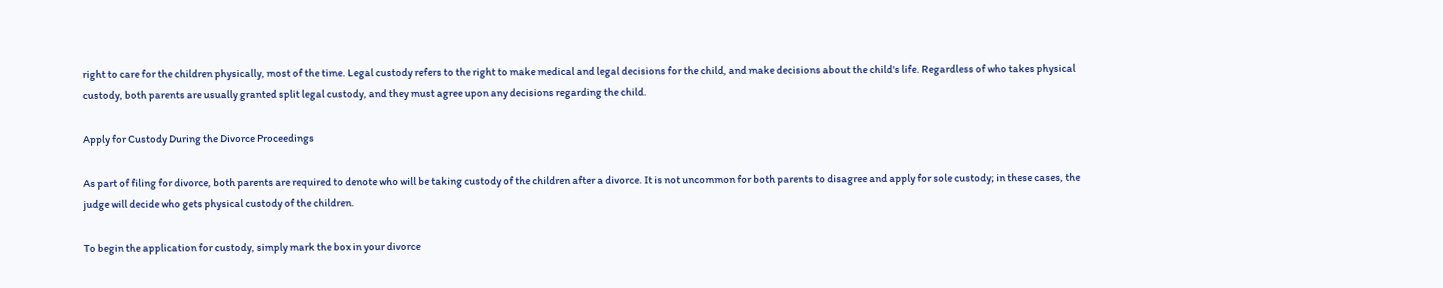right to care for the children physically, most of the time. Legal custody refers to the right to make medical and legal decisions for the child, and make decisions about the child's life. Regardless of who takes physical custody, both parents are usually granted split legal custody, and they must agree upon any decisions regarding the child.

Apply for Custody During the Divorce Proceedings

As part of filing for divorce, both parents are required to denote who will be taking custody of the children after a divorce. It is not uncommon for both parents to disagree and apply for sole custody; in these cases, the judge will decide who gets physical custody of the children.

To begin the application for custody, simply mark the box in your divorce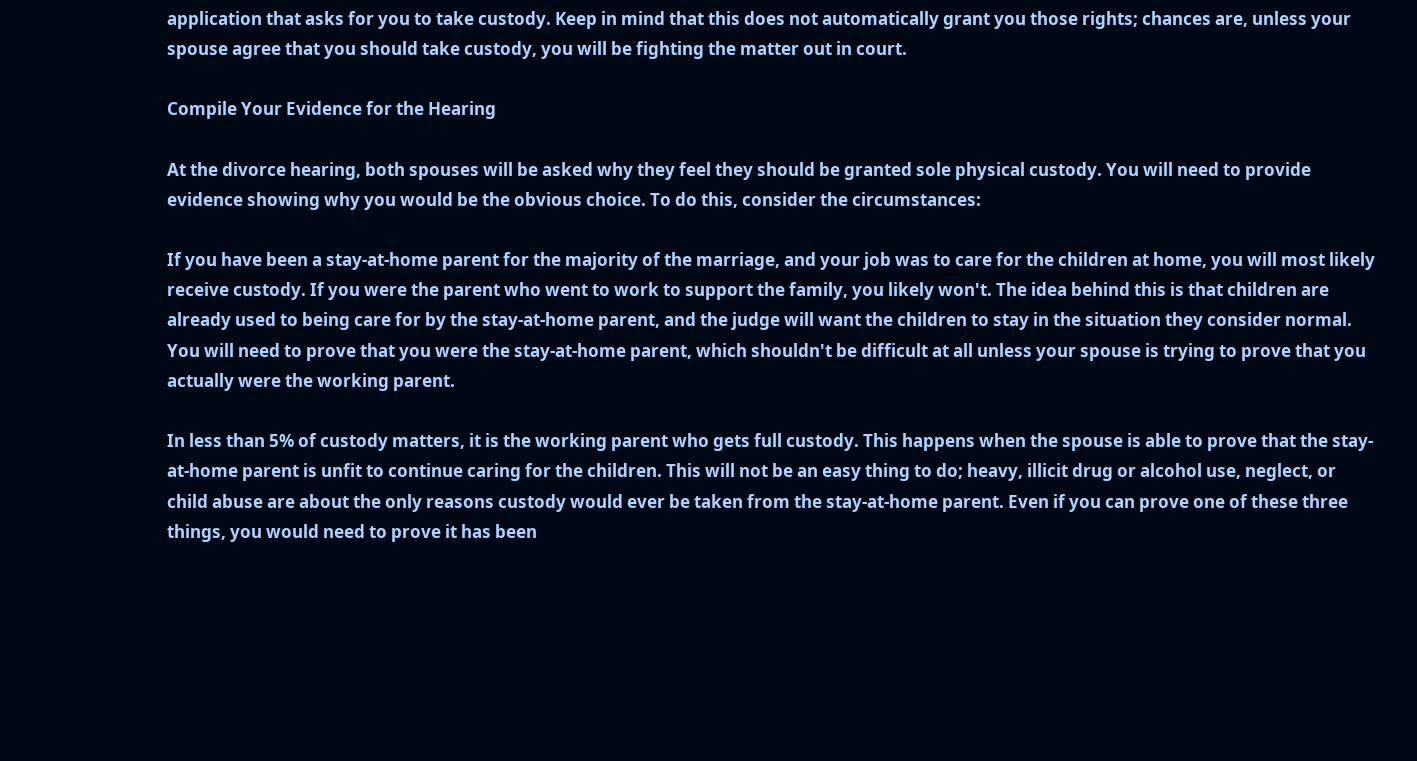application that asks for you to take custody. Keep in mind that this does not automatically grant you those rights; chances are, unless your spouse agree that you should take custody, you will be fighting the matter out in court.

Compile Your Evidence for the Hearing

At the divorce hearing, both spouses will be asked why they feel they should be granted sole physical custody. You will need to provide evidence showing why you would be the obvious choice. To do this, consider the circumstances:

If you have been a stay-at-home parent for the majority of the marriage, and your job was to care for the children at home, you will most likely receive custody. If you were the parent who went to work to support the family, you likely won't. The idea behind this is that children are already used to being care for by the stay-at-home parent, and the judge will want the children to stay in the situation they consider normal. You will need to prove that you were the stay-at-home parent, which shouldn't be difficult at all unless your spouse is trying to prove that you actually were the working parent.

In less than 5% of custody matters, it is the working parent who gets full custody. This happens when the spouse is able to prove that the stay-at-home parent is unfit to continue caring for the children. This will not be an easy thing to do; heavy, illicit drug or alcohol use, neglect, or child abuse are about the only reasons custody would ever be taken from the stay-at-home parent. Even if you can prove one of these three things, you would need to prove it has been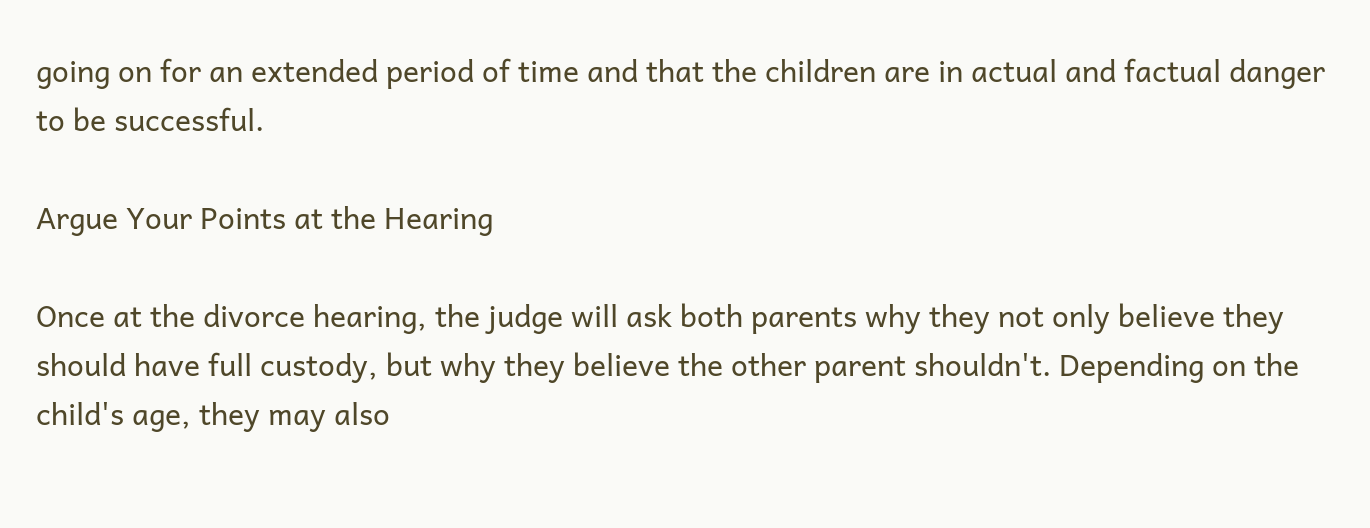going on for an extended period of time and that the children are in actual and factual danger to be successful.

Argue Your Points at the Hearing

Once at the divorce hearing, the judge will ask both parents why they not only believe they should have full custody, but why they believe the other parent shouldn't. Depending on the child's age, they may also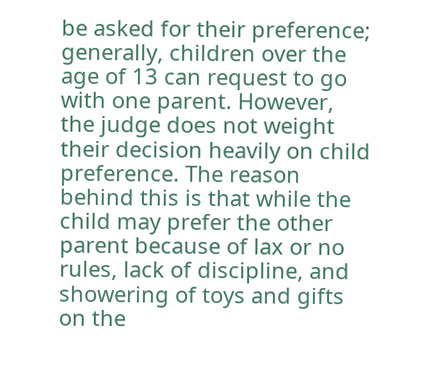be asked for their preference; generally, children over the age of 13 can request to go with one parent. However, the judge does not weight their decision heavily on child preference. The reason behind this is that while the child may prefer the other parent because of lax or no rules, lack of discipline, and showering of toys and gifts on the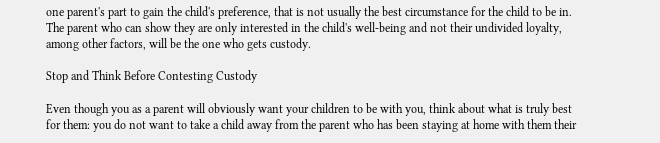one parent's part to gain the child's preference, that is not usually the best circumstance for the child to be in. The parent who can show they are only interested in the child's well-being and not their undivided loyalty, among other factors, will be the one who gets custody.

Stop and Think Before Contesting Custody

Even though you as a parent will obviously want your children to be with you, think about what is truly best for them: you do not want to take a child away from the parent who has been staying at home with them their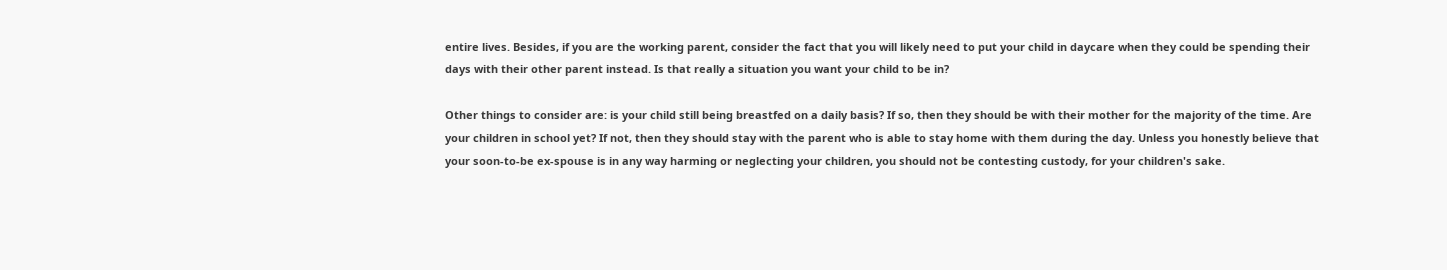entire lives. Besides, if you are the working parent, consider the fact that you will likely need to put your child in daycare when they could be spending their days with their other parent instead. Is that really a situation you want your child to be in?

Other things to consider are: is your child still being breastfed on a daily basis? If so, then they should be with their mother for the majority of the time. Are your children in school yet? If not, then they should stay with the parent who is able to stay home with them during the day. Unless you honestly believe that your soon-to-be ex-spouse is in any way harming or neglecting your children, you should not be contesting custody, for your children's sake.